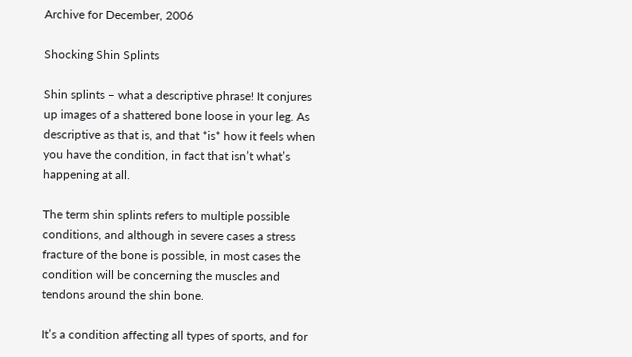Archive for December, 2006

Shocking Shin Splints

Shin splints – what a descriptive phrase! It conjures up images of a shattered bone loose in your leg. As descriptive as that is, and that *is* how it feels when you have the condition, in fact that isn’t what’s happening at all.

The term shin splints refers to multiple possible conditions, and although in severe cases a stress fracture of the bone is possible, in most cases the condition will be concerning the muscles and tendons around the shin bone.

It’s a condition affecting all types of sports, and for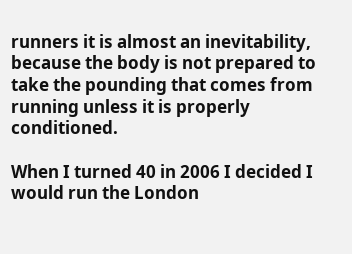runners it is almost an inevitability, because the body is not prepared to take the pounding that comes from running unless it is properly conditioned.

When I turned 40 in 2006 I decided I would run the London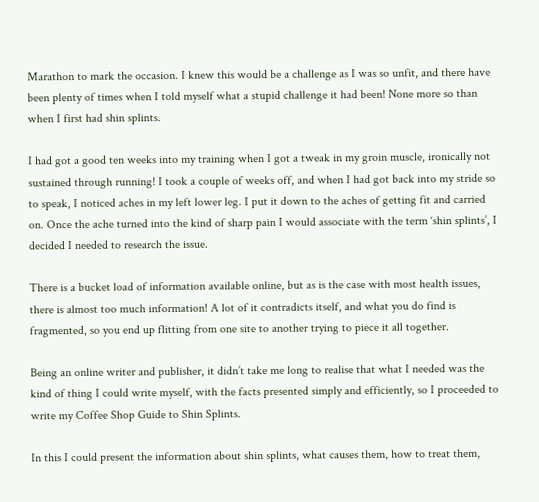Marathon to mark the occasion. I knew this would be a challenge as I was so unfit, and there have been plenty of times when I told myself what a stupid challenge it had been! None more so than when I first had shin splints.

I had got a good ten weeks into my training when I got a tweak in my groin muscle, ironically not sustained through running! I took a couple of weeks off, and when I had got back into my stride so to speak, I noticed aches in my left lower leg. I put it down to the aches of getting fit and carried on. Once the ache turned into the kind of sharp pain I would associate with the term ‘shin splints’, I decided I needed to research the issue.

There is a bucket load of information available online, but as is the case with most health issues, there is almost too much information! A lot of it contradicts itself, and what you do find is fragmented, so you end up flitting from one site to another trying to piece it all together.

Being an online writer and publisher, it didn’t take me long to realise that what I needed was the kind of thing I could write myself, with the facts presented simply and efficiently, so I proceeded to write my Coffee Shop Guide to Shin Splints.

In this I could present the information about shin splints, what causes them, how to treat them,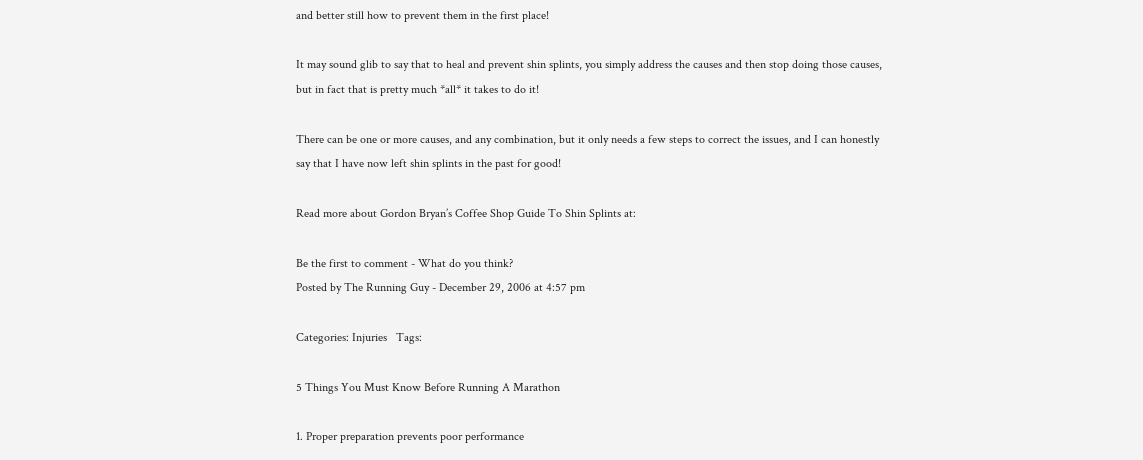and better still how to prevent them in the first place!

It may sound glib to say that to heal and prevent shin splints, you simply address the causes and then stop doing those causes, but in fact that is pretty much *all* it takes to do it!

There can be one or more causes, and any combination, but it only needs a few steps to correct the issues, and I can honestly say that I have now left shin splints in the past for good!

Read more about Gordon Bryan’s Coffee Shop Guide To Shin Splints at:

Be the first to comment - What do you think?
Posted by The Running Guy - December 29, 2006 at 4:57 pm

Categories: Injuries   Tags:

5 Things You Must Know Before Running A Marathon

1. Proper preparation prevents poor performance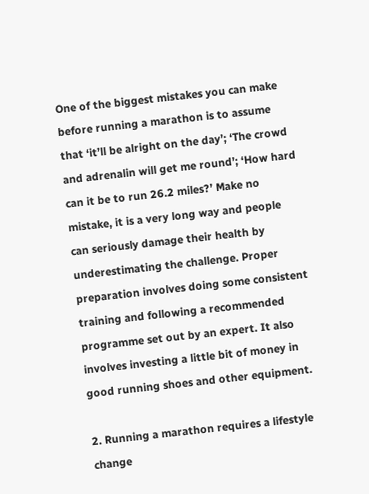One of the biggest mistakes you can make before running a marathon is to assume that ‘it’ll be alright on the day’; ‘The crowd and adrenalin will get me round’; ‘How hard can it be to run 26.2 miles?’ Make no mistake, it is a very long way and people can seriously damage their health by underestimating the challenge. Proper preparation involves doing some consistent training and following a recommended programme set out by an expert. It also involves investing a little bit of money in good running shoes and other equipment.

2. Running a marathon requires a lifestyle change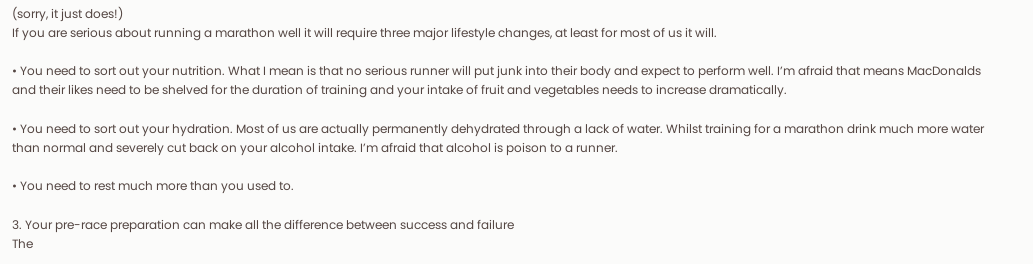(sorry, it just does!)
If you are serious about running a marathon well it will require three major lifestyle changes, at least for most of us it will.

• You need to sort out your nutrition. What I mean is that no serious runner will put junk into their body and expect to perform well. I’m afraid that means MacDonalds and their likes need to be shelved for the duration of training and your intake of fruit and vegetables needs to increase dramatically.

• You need to sort out your hydration. Most of us are actually permanently dehydrated through a lack of water. Whilst training for a marathon drink much more water than normal and severely cut back on your alcohol intake. I’m afraid that alcohol is poison to a runner.

• You need to rest much more than you used to.

3. Your pre-race preparation can make all the difference between success and failure
The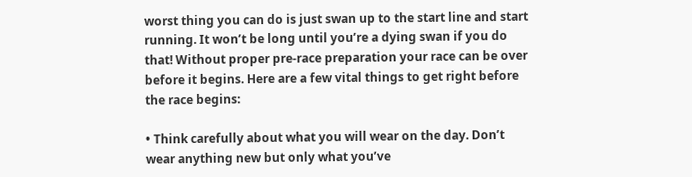worst thing you can do is just swan up to the start line and start running. It won’t be long until you’re a dying swan if you do that! Without proper pre-race preparation your race can be over before it begins. Here are a few vital things to get right before the race begins:

• Think carefully about what you will wear on the day. Don’t wear anything new but only what you’ve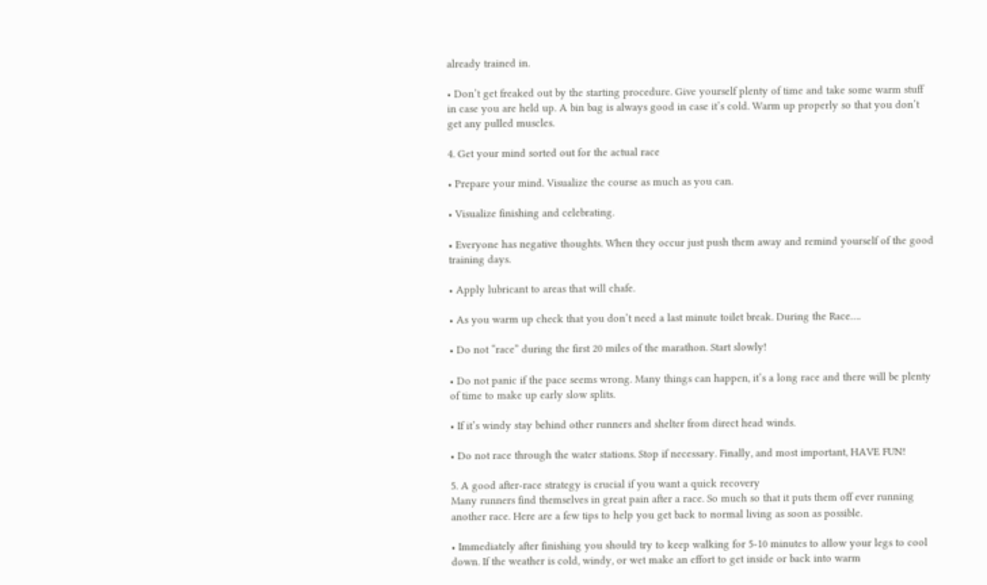already trained in.

• Don’t get freaked out by the starting procedure. Give yourself plenty of time and take some warm stuff in case you are held up. A bin bag is always good in case it’s cold. Warm up properly so that you don’t get any pulled muscles.

4. Get your mind sorted out for the actual race

• Prepare your mind. Visualize the course as much as you can.

• Visualize finishing and celebrating.

• Everyone has negative thoughts. When they occur just push them away and remind yourself of the good training days.

• Apply lubricant to areas that will chafe.

• As you warm up check that you don’t need a last minute toilet break. During the Race….

• Do not “race” during the first 20 miles of the marathon. Start slowly!

• Do not panic if the pace seems wrong. Many things can happen, it’s a long race and there will be plenty of time to make up early slow splits.

• If it’s windy stay behind other runners and shelter from direct head winds.

• Do not race through the water stations. Stop if necessary. Finally, and most important, HAVE FUN!

5. A good after-race strategy is crucial if you want a quick recovery
Many runners find themselves in great pain after a race. So much so that it puts them off ever running another race. Here are a few tips to help you get back to normal living as soon as possible.

• Immediately after finishing you should try to keep walking for 5-10 minutes to allow your legs to cool down. If the weather is cold, windy, or wet make an effort to get inside or back into warm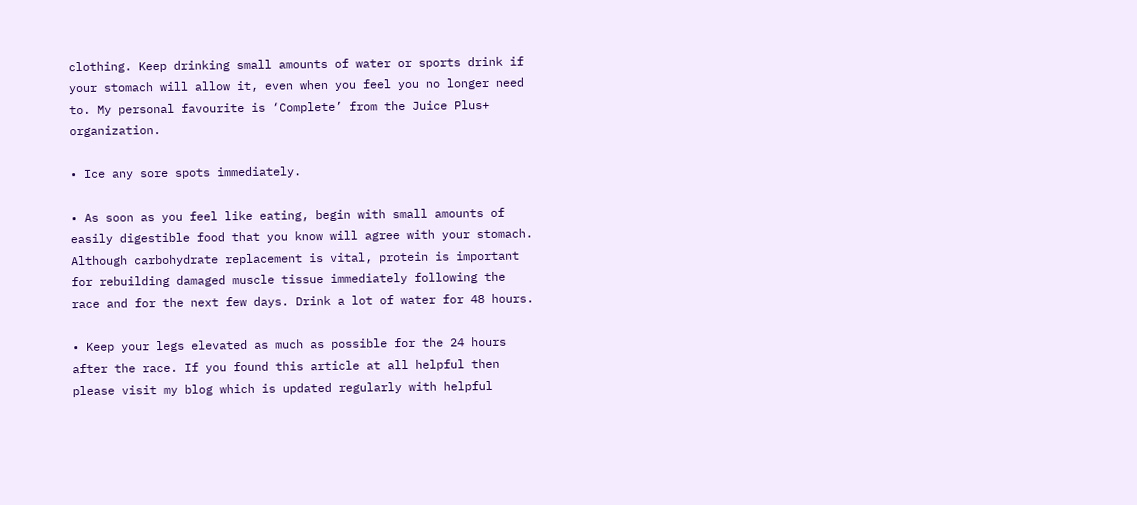clothing. Keep drinking small amounts of water or sports drink if your stomach will allow it, even when you feel you no longer need to. My personal favourite is ‘Complete’ from the Juice Plus+ organization.

• Ice any sore spots immediately.

• As soon as you feel like eating, begin with small amounts of easily digestible food that you know will agree with your stomach. Although carbohydrate replacement is vital, protein is important for rebuilding damaged muscle tissue immediately following the race and for the next few days. Drink a lot of water for 48 hours.

• Keep your legs elevated as much as possible for the 24 hours after the race. If you found this article at all helpful then please visit my blog which is updated regularly with helpful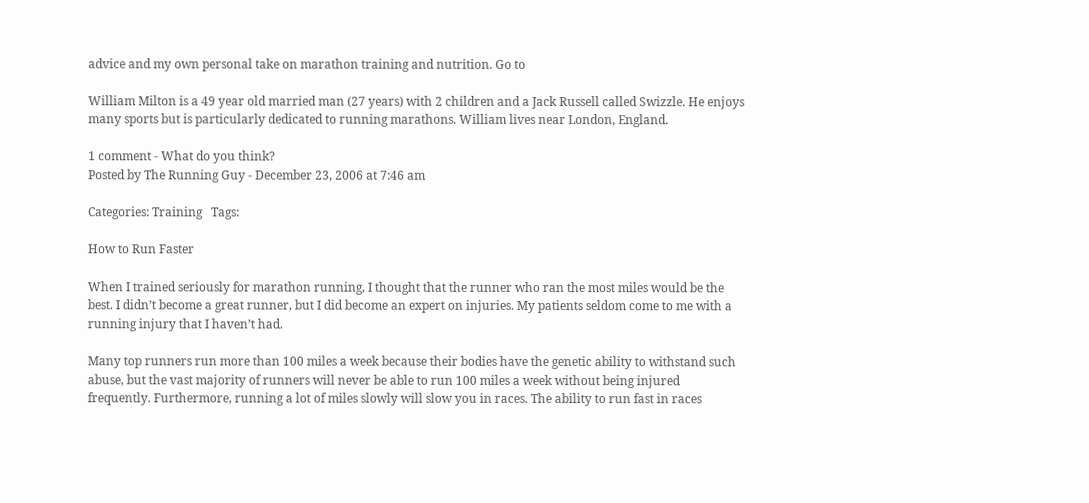advice and my own personal take on marathon training and nutrition. Go to

William Milton is a 49 year old married man (27 years) with 2 children and a Jack Russell called Swizzle. He enjoys many sports but is particularly dedicated to running marathons. William lives near London, England.

1 comment - What do you think?
Posted by The Running Guy - December 23, 2006 at 7:46 am

Categories: Training   Tags:

How to Run Faster

When I trained seriously for marathon running, I thought that the runner who ran the most miles would be the best. I didn’t become a great runner, but I did become an expert on injuries. My patients seldom come to me with a running injury that I haven’t had.

Many top runners run more than 100 miles a week because their bodies have the genetic ability to withstand such abuse, but the vast majority of runners will never be able to run 100 miles a week without being injured frequently. Furthermore, running a lot of miles slowly will slow you in races. The ability to run fast in races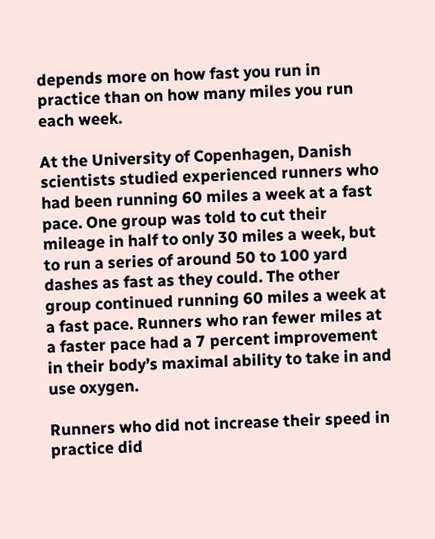depends more on how fast you run in practice than on how many miles you run each week.

At the University of Copenhagen, Danish scientists studied experienced runners who had been running 60 miles a week at a fast pace. One group was told to cut their mileage in half to only 30 miles a week, but to run a series of around 50 to 100 yard dashes as fast as they could. The other group continued running 60 miles a week at a fast pace. Runners who ran fewer miles at a faster pace had a 7 percent improvement in their body’s maximal ability to take in and use oxygen.

Runners who did not increase their speed in practice did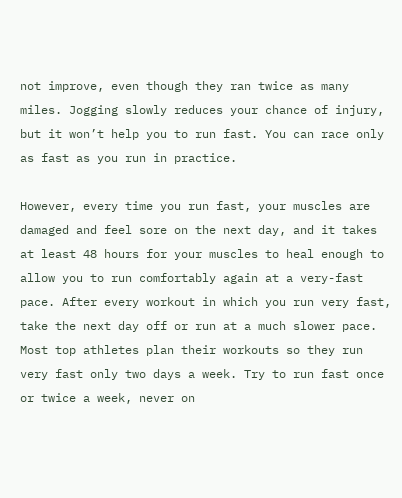not improve, even though they ran twice as many miles. Jogging slowly reduces your chance of injury, but it won’t help you to run fast. You can race only as fast as you run in practice.

However, every time you run fast, your muscles are damaged and feel sore on the next day, and it takes at least 48 hours for your muscles to heal enough to allow you to run comfortably again at a very-fast pace. After every workout in which you run very fast, take the next day off or run at a much slower pace. Most top athletes plan their workouts so they run very fast only two days a week. Try to run fast once or twice a week, never on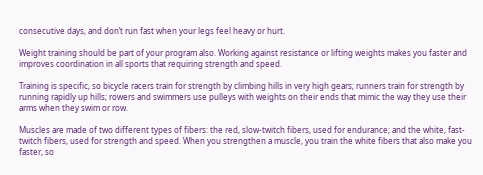consecutive days, and don’t run fast when your legs feel heavy or hurt.

Weight training should be part of your program also. Working against resistance or lifting weights makes you faster and improves coordination in all sports that requiring strength and speed.

Training is specific, so bicycle racers train for strength by climbing hills in very high gears; runners train for strength by running rapidly up hills; rowers and swimmers use pulleys with weights on their ends that mimic the way they use their arms when they swim or row.

Muscles are made of two different types of fibers: the red, slow-twitch fibers, used for endurance; and the white, fast-twitch fibers, used for strength and speed. When you strengthen a muscle, you train the white fibers that also make you faster, so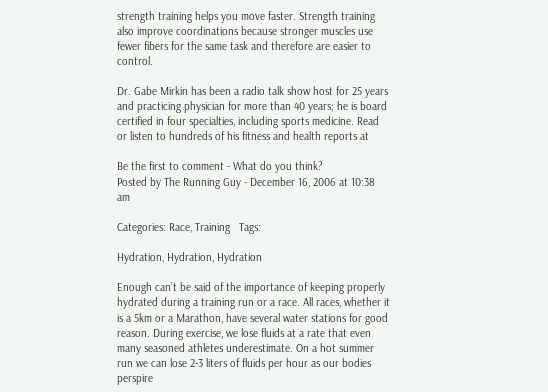strength training helps you move faster. Strength training also improve coordinations because stronger muscles use fewer fibers for the same task and therefore are easier to control.

Dr. Gabe Mirkin has been a radio talk show host for 25 years and practicing physician for more than 40 years; he is board certified in four specialties, including sports medicine. Read or listen to hundreds of his fitness and health reports at

Be the first to comment - What do you think?
Posted by The Running Guy - December 16, 2006 at 10:38 am

Categories: Race, Training   Tags:

Hydration, Hydration, Hydration

Enough can’t be said of the importance of keeping properly hydrated during a training run or a race. All races, whether it is a 5km or a Marathon, have several water stations for good reason. During exercise, we lose fluids at a rate that even many seasoned athletes underestimate. On a hot summer run we can lose 2-3 liters of fluids per hour as our bodies perspire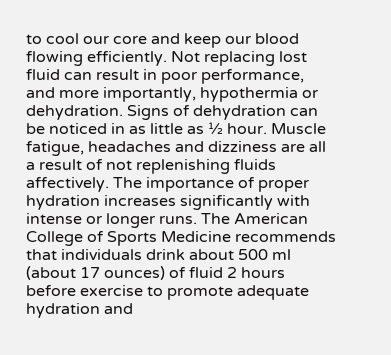to cool our core and keep our blood flowing efficiently. Not replacing lost fluid can result in poor performance, and more importantly, hypothermia or dehydration. Signs of dehydration can be noticed in as little as ½ hour. Muscle fatigue, headaches and dizziness are all a result of not replenishing fluids affectively. The importance of proper hydration increases significantly with intense or longer runs. The American College of Sports Medicine recommends that individuals drink about 500 ml (about 17 ounces) of fluid 2 hours before exercise to promote adequate hydration and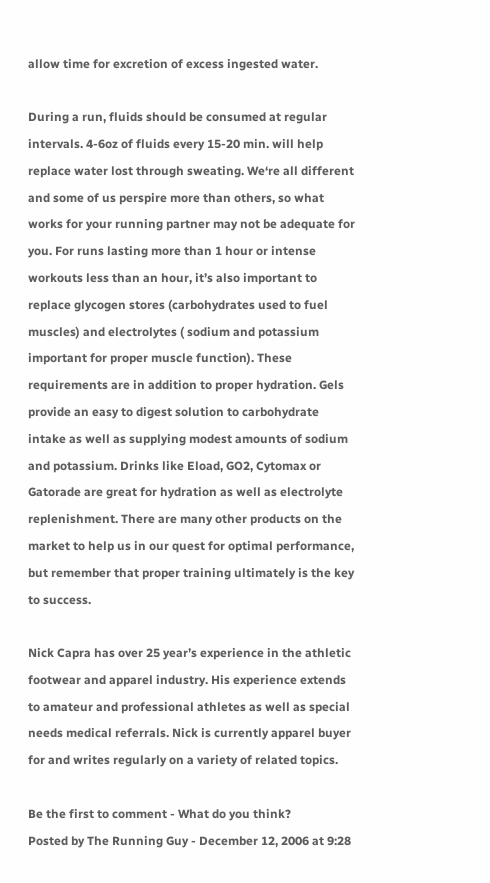allow time for excretion of excess ingested water.

During a run, fluids should be consumed at regular intervals. 4-6oz of fluids every 15-20 min. will help replace water lost through sweating. We‘re all different and some of us perspire more than others, so what works for your running partner may not be adequate for you. For runs lasting more than 1 hour or intense workouts less than an hour, it’s also important to replace glycogen stores (carbohydrates used to fuel muscles) and electrolytes ( sodium and potassium important for proper muscle function). These requirements are in addition to proper hydration. Gels provide an easy to digest solution to carbohydrate intake as well as supplying modest amounts of sodium and potassium. Drinks like Eload, GO2, Cytomax or Gatorade are great for hydration as well as electrolyte replenishment. There are many other products on the market to help us in our quest for optimal performance, but remember that proper training ultimately is the key to success.

Nick Capra has over 25 year’s experience in the athletic footwear and apparel industry. His experience extends to amateur and professional athletes as well as special needs medical referrals. Nick is currently apparel buyer for and writes regularly on a variety of related topics.

Be the first to comment - What do you think?
Posted by The Running Guy - December 12, 2006 at 9:28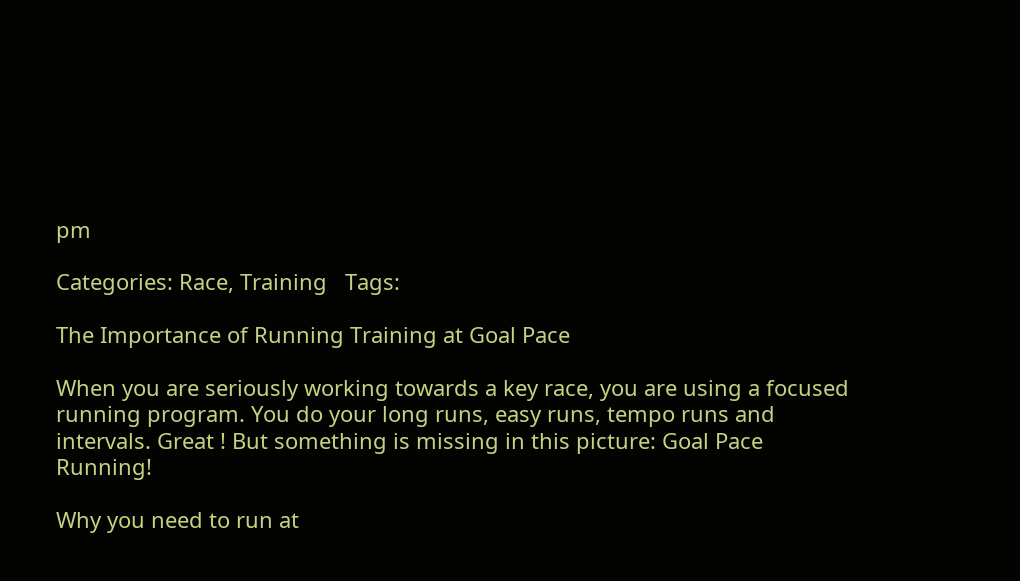pm

Categories: Race, Training   Tags:

The Importance of Running Training at Goal Pace

When you are seriously working towards a key race, you are using a focused running program. You do your long runs, easy runs, tempo runs and intervals. Great ! But something is missing in this picture: Goal Pace Running!

Why you need to run at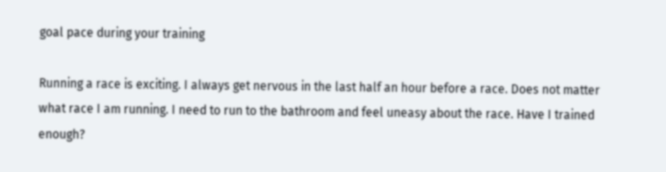goal pace during your training

Running a race is exciting. I always get nervous in the last half an hour before a race. Does not matter what race I am running. I need to run to the bathroom and feel uneasy about the race. Have I trained enough?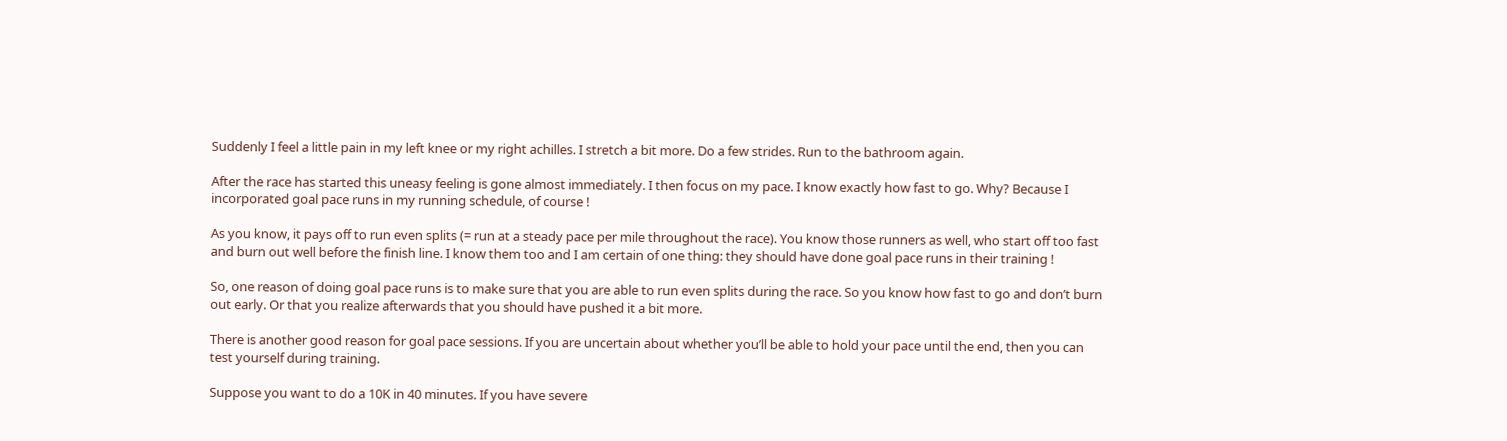Suddenly I feel a little pain in my left knee or my right achilles. I stretch a bit more. Do a few strides. Run to the bathroom again.

After the race has started this uneasy feeling is gone almost immediately. I then focus on my pace. I know exactly how fast to go. Why? Because I incorporated goal pace runs in my running schedule, of course !

As you know, it pays off to run even splits (= run at a steady pace per mile throughout the race). You know those runners as well, who start off too fast and burn out well before the finish line. I know them too and I am certain of one thing: they should have done goal pace runs in their training !

So, one reason of doing goal pace runs is to make sure that you are able to run even splits during the race. So you know how fast to go and don’t burn out early. Or that you realize afterwards that you should have pushed it a bit more.

There is another good reason for goal pace sessions. If you are uncertain about whether you’ll be able to hold your pace until the end, then you can test yourself during training.

Suppose you want to do a 10K in 40 minutes. If you have severe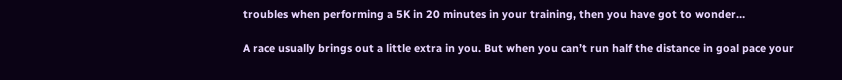troubles when performing a 5K in 20 minutes in your training, then you have got to wonder…

A race usually brings out a little extra in you. But when you can’t run half the distance in goal pace your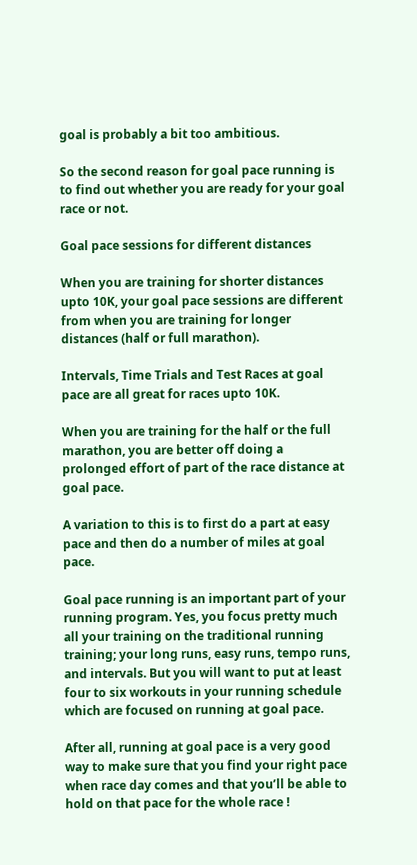goal is probably a bit too ambitious.

So the second reason for goal pace running is to find out whether you are ready for your goal race or not.

Goal pace sessions for different distances

When you are training for shorter distances upto 10K, your goal pace sessions are different from when you are training for longer distances (half or full marathon).

Intervals, Time Trials and Test Races at goal pace are all great for races upto 10K.

When you are training for the half or the full marathon, you are better off doing a prolonged effort of part of the race distance at goal pace.

A variation to this is to first do a part at easy pace and then do a number of miles at goal pace.

Goal pace running is an important part of your running program. Yes, you focus pretty much all your training on the traditional running training; your long runs, easy runs, tempo runs, and intervals. But you will want to put at least four to six workouts in your running schedule which are focused on running at goal pace.

After all, running at goal pace is a very good way to make sure that you find your right pace when race day comes and that you’ll be able to hold on that pace for the whole race !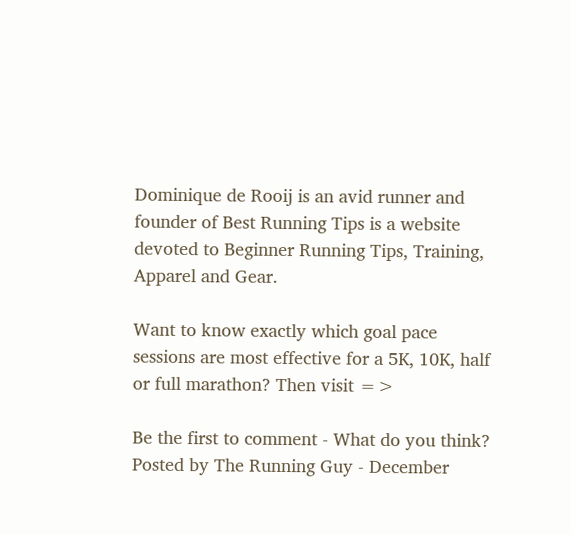Dominique de Rooij is an avid runner and founder of Best Running Tips is a website devoted to Beginner Running Tips, Training, Apparel and Gear.

Want to know exactly which goal pace sessions are most effective for a 5K, 10K, half or full marathon? Then visit =>

Be the first to comment - What do you think?
Posted by The Running Guy - December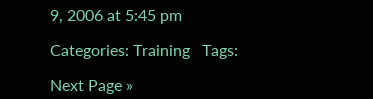9, 2006 at 5:45 pm

Categories: Training   Tags:

Next Page »